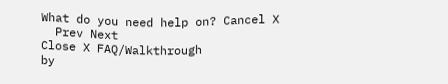What do you need help on? Cancel X
  Prev Next
Close X FAQ/Walkthrough
by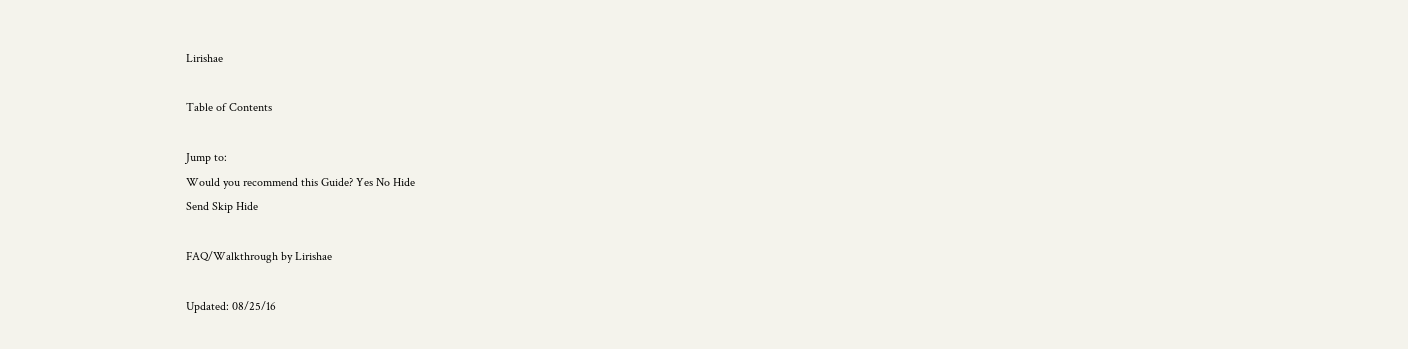Lirishae

Table of Contents

Jump to:
Would you recommend this Guide? Yes No Hide
Send Skip Hide

FAQ/Walkthrough by Lirishae

Updated: 08/25/16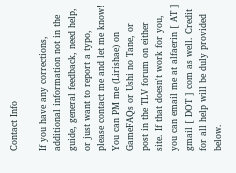Contact Info

If you have any corrections, additional information not in the guide, general feedback, need help, or just want to report a typo, please contact me and let me know! You can PM me (Lirishae) on GameFAQs or Ushi no Tane, or post in the TLV forum on either site. If that doesn't work for you, you can email me at alfaerin [ AT ] gmail [ DOT ] com as well. Credit for all help will be duly provided below.